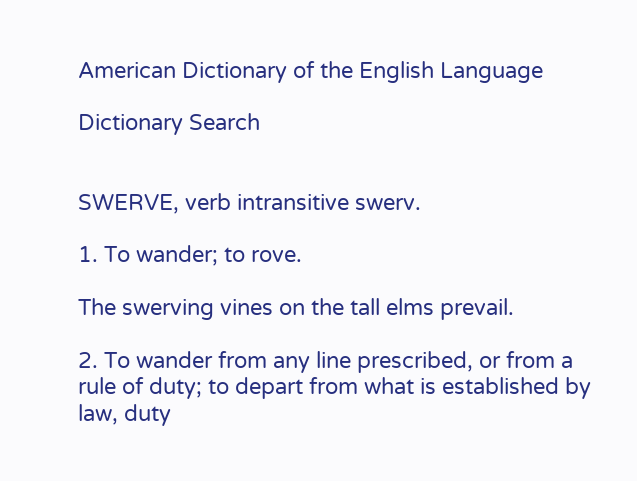American Dictionary of the English Language

Dictionary Search


SWERVE, verb intransitive swerv.

1. To wander; to rove.

The swerving vines on the tall elms prevail.

2. To wander from any line prescribed, or from a rule of duty; to depart from what is established by law, duty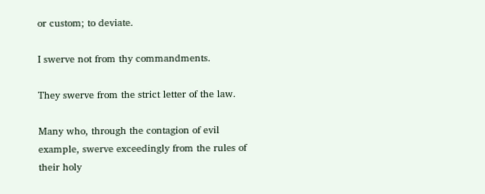or custom; to deviate.

I swerve not from thy commandments.

They swerve from the strict letter of the law.

Many who, through the contagion of evil example, swerve exceedingly from the rules of their holy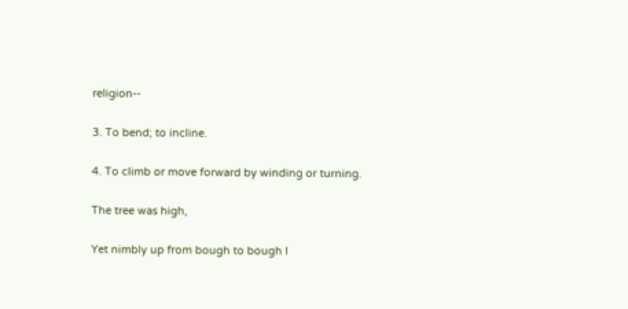religion--

3. To bend; to incline.

4. To climb or move forward by winding or turning.

The tree was high,

Yet nimbly up from bough to bough I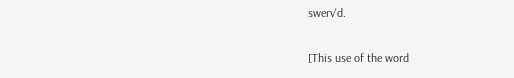swerv'd.

[This use of the word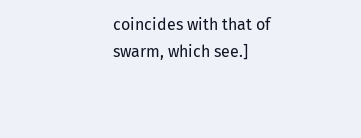coincides with that of swarm, which see.]